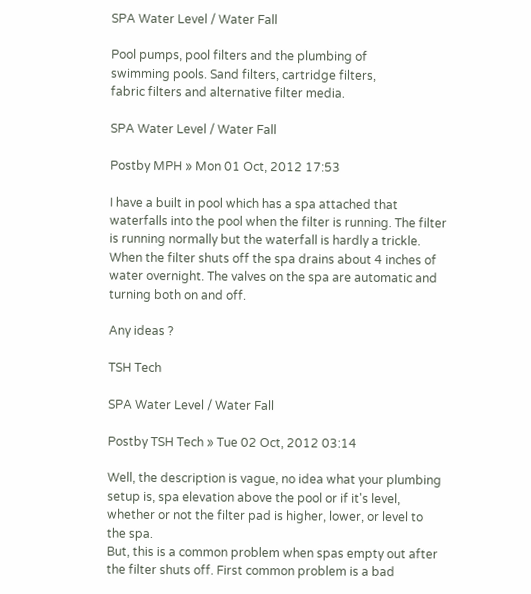SPA Water Level / Water Fall

Pool pumps, pool filters and the plumbing of
swimming pools. Sand filters, cartridge filters,
fabric filters and alternative filter media.

SPA Water Level / Water Fall

Postby MPH » Mon 01 Oct, 2012 17:53

I have a built in pool which has a spa attached that waterfalls into the pool when the filter is running. The filter is running normally but the waterfall is hardly a trickle. When the filter shuts off the spa drains about 4 inches of water overnight. The valves on the spa are automatic and turning both on and off.

Any ideas ?

TSH Tech

SPA Water Level / Water Fall

Postby TSH Tech » Tue 02 Oct, 2012 03:14

Well, the description is vague, no idea what your plumbing setup is, spa elevation above the pool or if it's level, whether or not the filter pad is higher, lower, or level to the spa.
But, this is a common problem when spas empty out after the filter shuts off. First common problem is a bad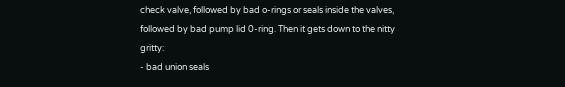check valve, followed by bad o-rings or seals inside the valves, followed by bad pump lid 0-ring. Then it gets down to the nitty gritty:
- bad union seals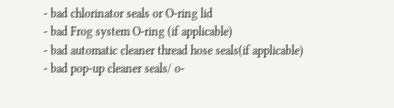- bad chlorinator seals or O-ring lid
- bad Frog system O-ring (if applicable)
- bad automatic cleaner thread hose seals(if applicable)
- bad pop-up cleaner seals/ o-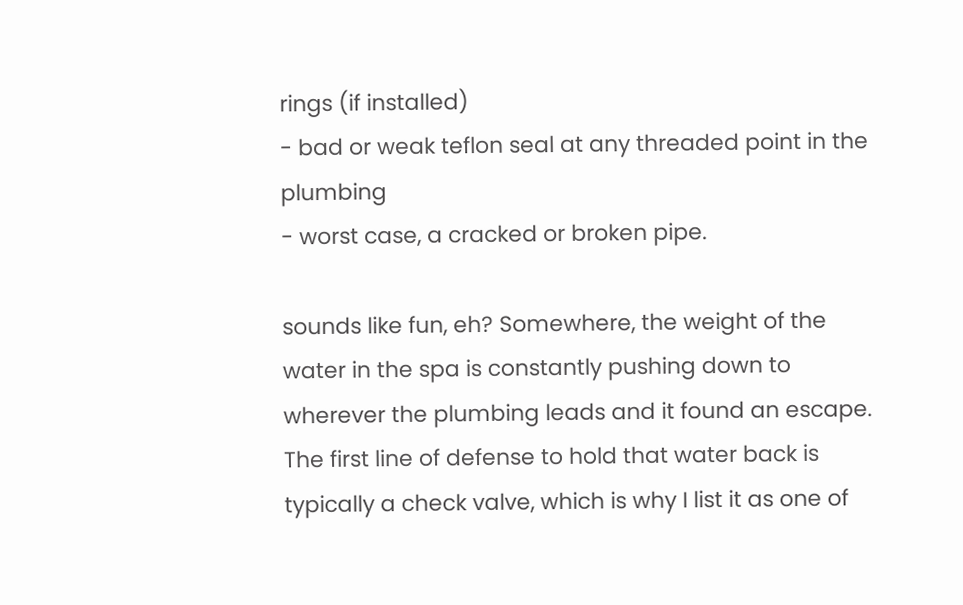rings (if installed)
- bad or weak teflon seal at any threaded point in the plumbing
- worst case, a cracked or broken pipe.

sounds like fun, eh? Somewhere, the weight of the water in the spa is constantly pushing down to wherever the plumbing leads and it found an escape. The first line of defense to hold that water back is typically a check valve, which is why I list it as one of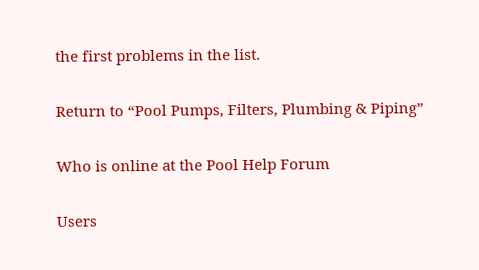the first problems in the list.

Return to “Pool Pumps, Filters, Plumbing & Piping”

Who is online at the Pool Help Forum

Users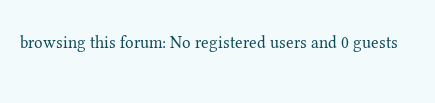browsing this forum: No registered users and 0 guests